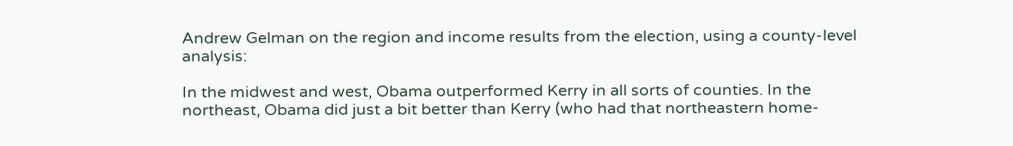Andrew Gelman on the region and income results from the election, using a county-level analysis:

In the midwest and west, Obama outperformed Kerry in all sorts of counties. In the northeast, Obama did just a bit better than Kerry (who had that northeastern home-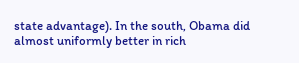state advantage). In the south, Obama did almost uniformly better in rich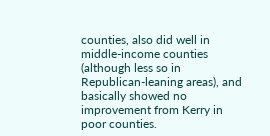counties, also did well in middle-income counties (although less so in Republican-leaning areas), and basically showed no improvement from Kerry in poor counties.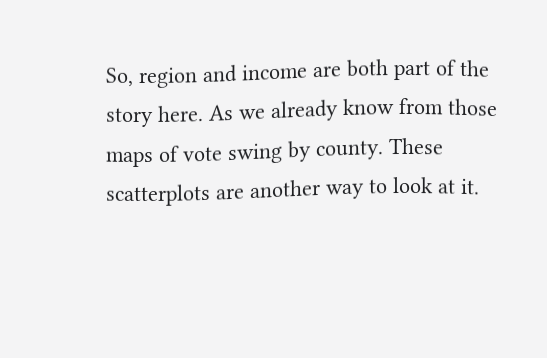So, region and income are both part of the story here. As we already know from those maps of vote swing by county. These scatterplots are another way to look at it.